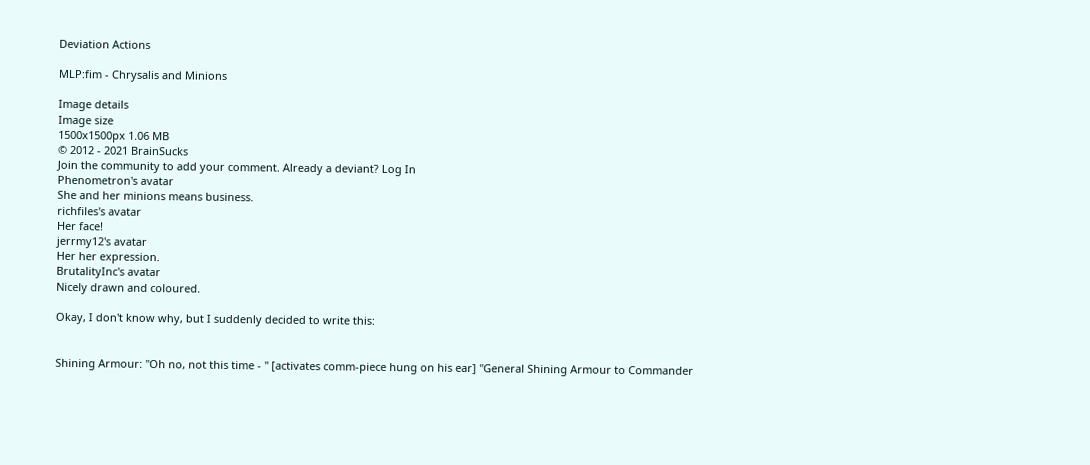Deviation Actions

MLP:fim - Chrysalis and Minions

Image details
Image size
1500x1500px 1.06 MB
© 2012 - 2021 BrainSucks
Join the community to add your comment. Already a deviant? Log In
Phenometron's avatar
She and her minions means business.
richfiles's avatar
Her face!
jerrmy12's avatar
Her her expression.
BrutalityInc's avatar
Nicely drawn and coloured.

Okay, I don't know why, but I suddenly decided to write this:


Shining Armour: "Oh no, not this time - " [activates comm-piece hung on his ear] "General Shining Armour to Commander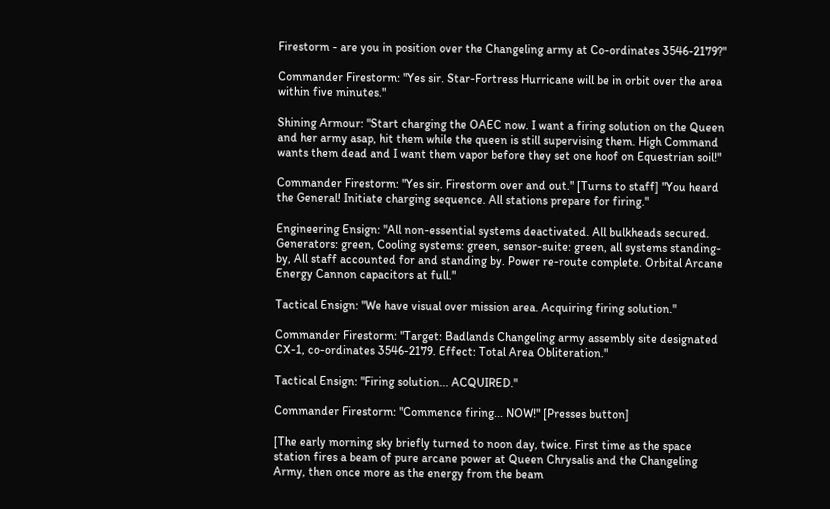Firestorm - are you in position over the Changeling army at Co-ordinates 3546-2179?"

Commander Firestorm: "Yes sir. Star-Fortress Hurricane will be in orbit over the area within five minutes."

Shining Armour: "Start charging the OAEC now. I want a firing solution on the Queen and her army asap, hit them while the queen is still supervising them. High Command wants them dead and I want them vapor before they set one hoof on Equestrian soil!"

Commander Firestorm: "Yes sir. Firestorm over and out." [Turns to staff] "You heard the General! Initiate charging sequence. All stations prepare for firing."

Engineering Ensign: "All non-essential systems deactivated. All bulkheads secured. Generators: green, Cooling systems: green, sensor-suite: green, all systems standing-by, All staff accounted for and standing by. Power re-route complete. Orbital Arcane Energy Cannon capacitors at full."

Tactical Ensign: "We have visual over mission area. Acquiring firing solution."

Commander Firestorm: "Target: Badlands Changeling army assembly site designated CX-1, co-ordinates 3546-2179. Effect: Total Area Obliteration."

Tactical Ensign: "Firing solution... ACQUIRED."

Commander Firestorm: "Commence firing... NOW!" [Presses button]

[The early morning sky briefly turned to noon day, twice. First time as the space station fires a beam of pure arcane power at Queen Chrysalis and the Changeling Army, then once more as the energy from the beam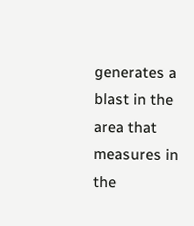generates a blast in the area that measures in the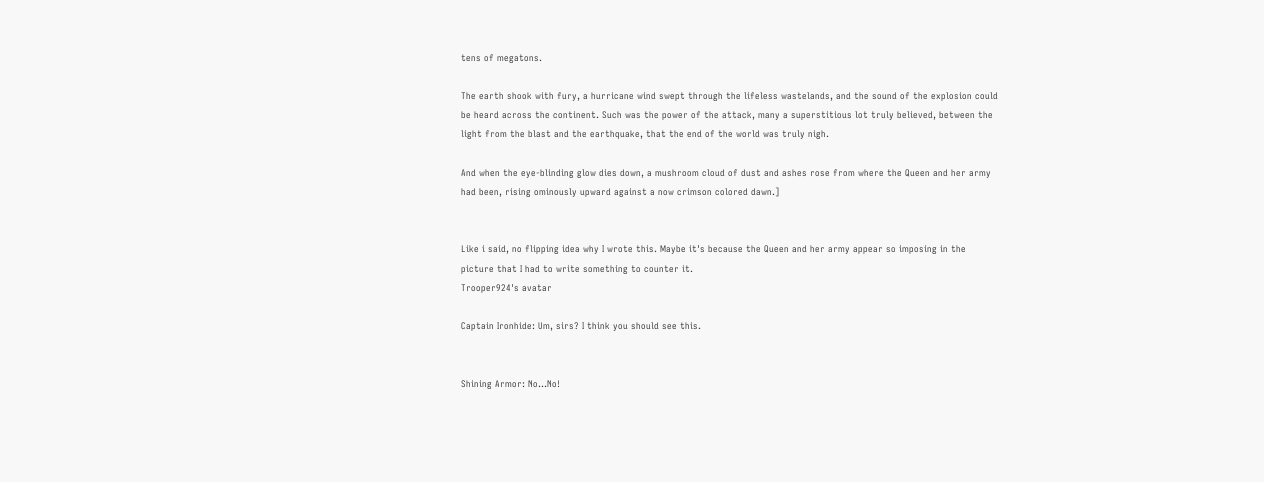tens of megatons.

The earth shook with fury, a hurricane wind swept through the lifeless wastelands, and the sound of the explosion could be heard across the continent. Such was the power of the attack, many a superstitious lot truly believed, between the light from the blast and the earthquake, that the end of the world was truly nigh.

And when the eye-blinding glow dies down, a mushroom cloud of dust and ashes rose from where the Queen and her army had been, rising ominously upward against a now crimson colored dawn.]


Like i said, no flipping idea why I wrote this. Maybe it's because the Queen and her army appear so imposing in the picture that I had to write something to counter it.
Trooper924's avatar

Captain Ironhide: Um, sirs? I think you should see this.


Shining Armor: No...No!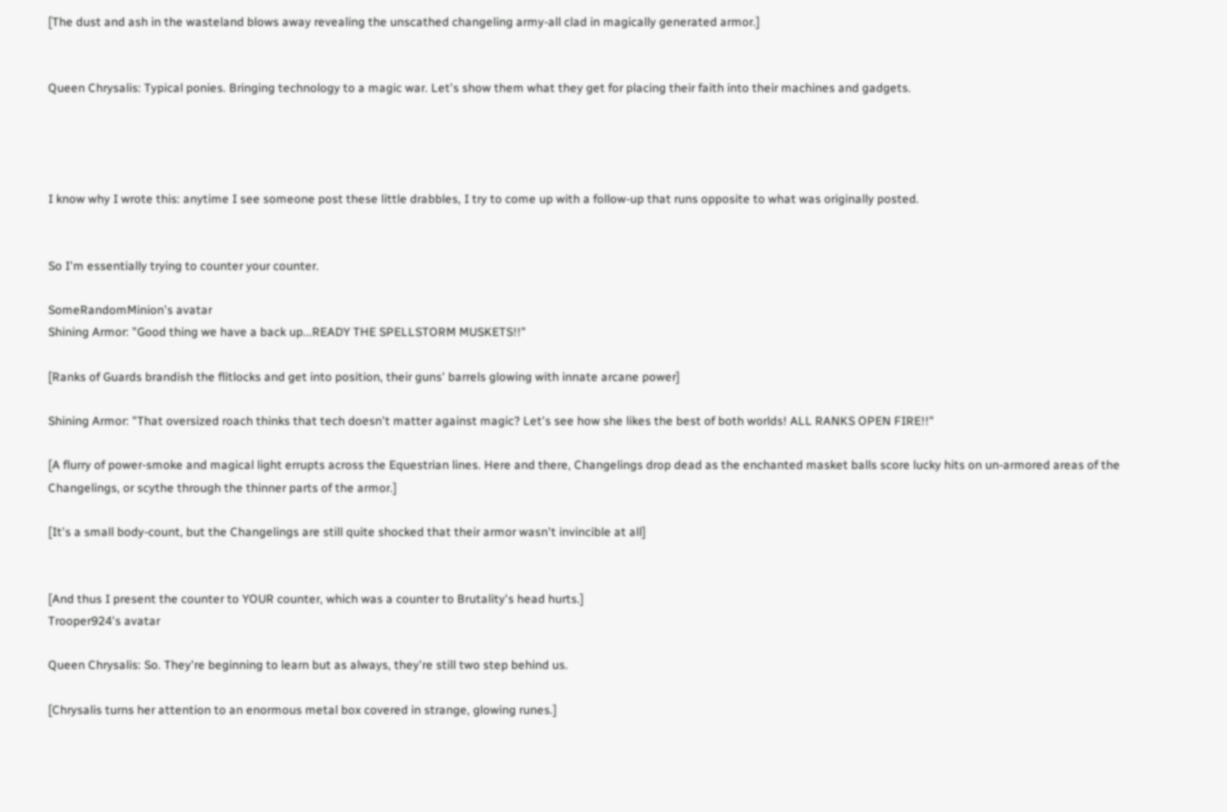[The dust and ash in the wasteland blows away revealing the unscathed changeling army-all clad in magically generated armor.]


Queen Chrysalis: Typical ponies. Bringing technology to a magic war. Let's show them what they get for placing their faith into their machines and gadgets.




I know why I wrote this: anytime I see someone post these little drabbles, I try to come up with a follow-up that runs opposite to what was originally posted.


So I'm essentially trying to counter your counter.

SomeRandomMinion's avatar
Shining Armor: "Good thing we have a back up...READY THE SPELLSTORM MUSKETS!!"

[Ranks of Guards brandish the flitlocks and get into position, their guns' barrels glowing with innate arcane power]

Shining Armor: "That oversized roach thinks that tech doesn't matter against magic? Let's see how she likes the best of both worlds! ALL RANKS OPEN FIRE!!"

[A flurry of power-smoke and magical light errupts across the Equestrian lines. Here and there, Changelings drop dead as the enchanted masket balls score lucky hits on un-armored areas of the Changelings, or scythe through the thinner parts of the armor.]

[It's a small body-count, but the Changelings are still quite shocked that their armor wasn't invincible at all]


[And thus I present the counter to YOUR counter, which was a counter to Brutality's head hurts.]
Trooper924's avatar

Queen Chrysalis: So. They're beginning to learn but as always, they're still two step behind us.

[Chrysalis turns her attention to an enormous metal box covered in strange, glowing runes.]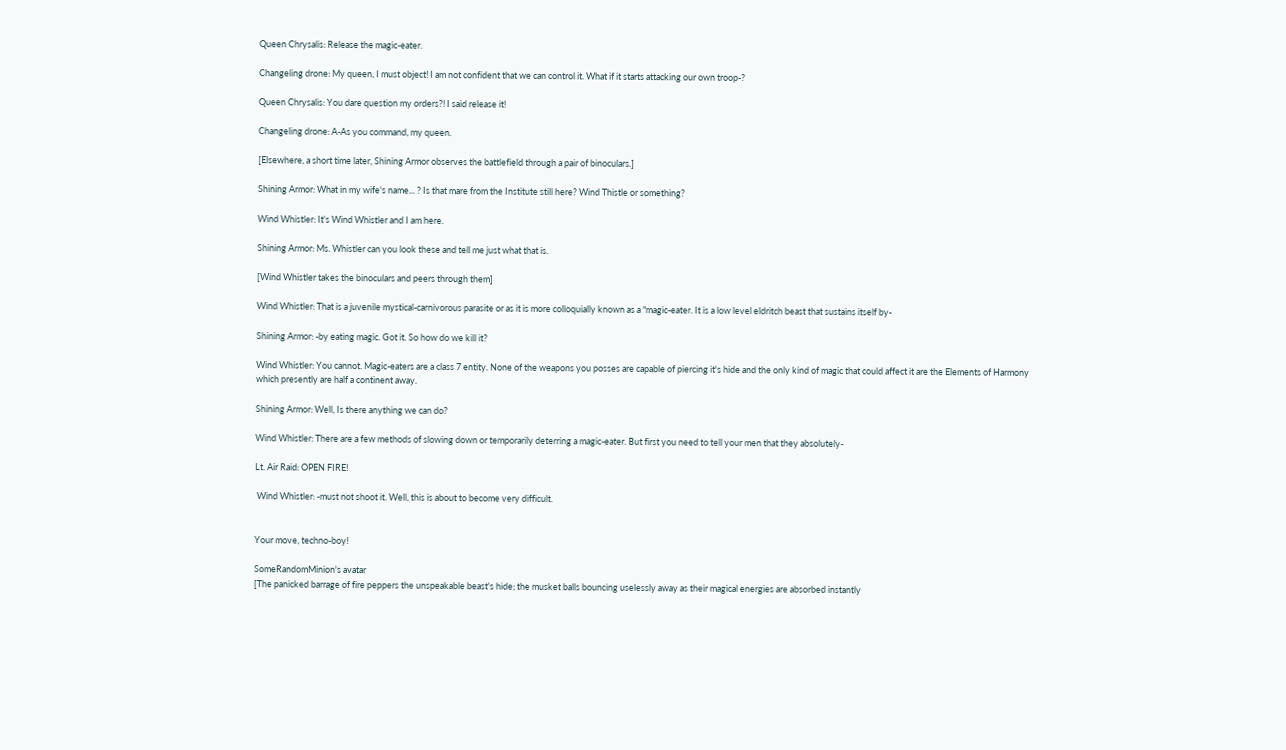Queen Chrysalis: Release the magic-eater.

Changeling drone: My queen, I must object! I am not confident that we can control it. What if it starts attacking our own troop-?

Queen Chrysalis: You dare question my orders?! I said release it!

Changeling drone: A-As you command, my queen.

[Elsewhere, a short time later, Shining Armor observes the battlefield through a pair of binoculars.]

Shining Armor: What in my wife's name... ? Is that mare from the Institute still here? Wind Thistle or something?

Wind Whistler: It's Wind Whistler and I am here.

Shining Armor: Ms. Whistler can you look these and tell me just what that is.

[Wind Whistler takes the binoculars and peers through them]

Wind Whistler: That is a juvenile mystical-carnivorous parasite or as it is more colloquially known as a "magic-eater. It is a low level eldritch beast that sustains itself by-

Shining Armor: -by eating magic. Got it. So how do we kill it?

Wind Whistler: You cannot. Magic-eaters are a class 7 entity. None of the weapons you posses are capable of piercing it's hide and the only kind of magic that could affect it are the Elements of Harmony which presently are half a continent away.

Shining Armor: Well, Is there anything we can do?

Wind Whistler: There are a few methods of slowing down or temporarily deterring a magic-eater. But first you need to tell your men that they absolutely-

Lt. Air Raid: OPEN FIRE!

 Wind Whistler: -must not shoot it. Well, this is about to become very difficult.


Your move, techno-boy!

SomeRandomMinion's avatar
[The panicked barrage of fire peppers the unspeakable beast's hide; the musket balls bouncing uselessly away as their magical energies are absorbed instantly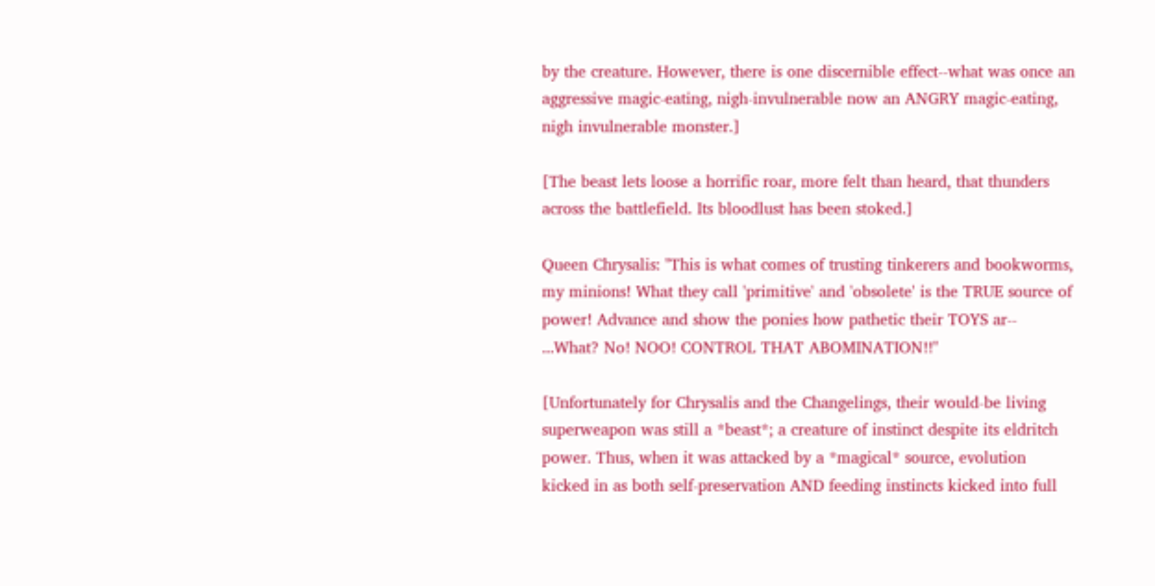by the creature. However, there is one discernible effect--what was once an aggressive magic-eating, nigh-invulnerable now an ANGRY magic-eating, nigh invulnerable monster.]

[The beast lets loose a horrific roar, more felt than heard, that thunders across the battlefield. Its bloodlust has been stoked.]

Queen Chrysalis: "This is what comes of trusting tinkerers and bookworms, my minions! What they call 'primitive' and 'obsolete' is the TRUE source of power! Advance and show the ponies how pathetic their TOYS ar-- ...What? No! NOO! CONTROL THAT ABOMINATION!!"

[Unfortunately for Chrysalis and the Changelings, their would-be living superweapon was still a *beast*; a creature of instinct despite its eldritch power. Thus, when it was attacked by a *magical* source, evolution kicked in as both self-preservation AND feeding instincts kicked into full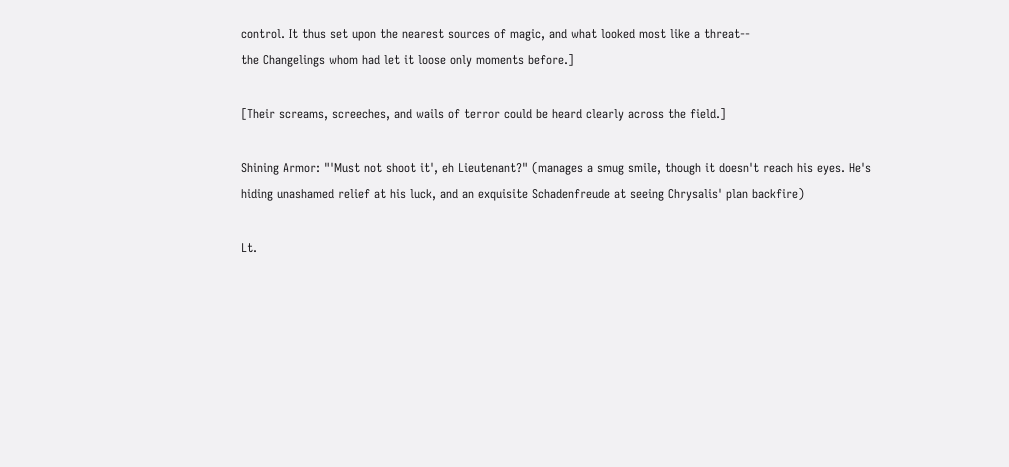control. It thus set upon the nearest sources of magic, and what looked most like a threat--
the Changelings whom had let it loose only moments before.]

[Their screams, screeches, and wails of terror could be heard clearly across the field.]

Shining Armor: "'Must not shoot it', eh Lieutenant?" (manages a smug smile, though it doesn't reach his eyes. He's hiding unashamed relief at his luck, and an exquisite Schadenfreude at seeing Chrysalis' plan backfire)

Lt.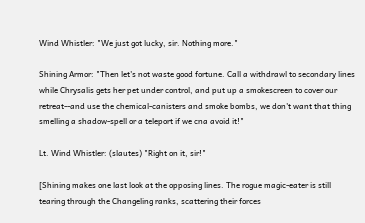Wind Whistler: "We just got lucky, sir. Nothing more."

Shining Armor: "Then let's not waste good fortune. Call a withdrawl to secondary lines while Chrysalis gets her pet under control, and put up a smokescreen to cover our retreat--and use the chemical-canisters and smoke bombs, we don't want that thing smelling a shadow-spell or a teleport if we cna avoid it!"

Lt. Wind Whistler: (slautes) "Right on it, sir!"

[Shining makes one last look at the opposing lines. The rogue magic-eater is still tearing through the Changeling ranks, scattering their forces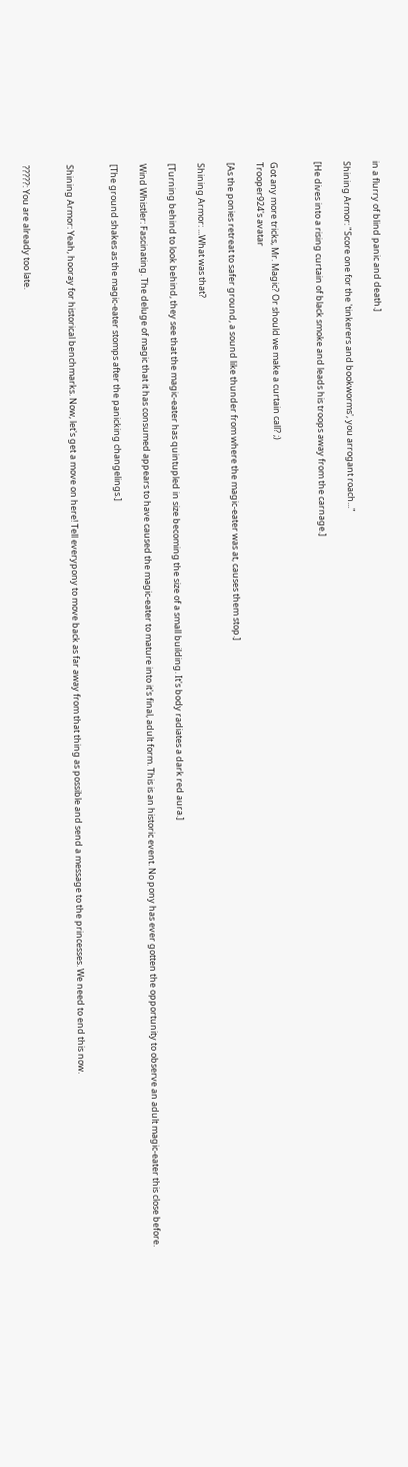in a flurry of blind panic and death.]

Shining Armor: "Score one for the 'tinkerers and bookworms', you arrogant roach..."

[He dives into a rising curtain of black smoke and leads his troops away from the carnage.]


Got any more tricks, Mr. Magic? Or should we make a curtain call? ;)
Trooper924's avatar

[As the ponies retreat to safer ground, a sound like thunder from where the magic-eater was at, causes them stop.]

Shining Armor: ...What was that?

[Turning behind to look behind, they see that the magic-eater has quintupled in size becoming the size of a small building. It's body radiates a dark red aura.]

Wind Whistler: Fascinating. The deluge of magic that it has consumed appears to have caused the magic-eater to mature into it's final, adult form. This is an historic event. No pony has ever gotten the opportunity to observe an adult magic-eater this close before.

[The ground shakes as the magic-eater stomps after the panicking changelings.]


Shining Armor: Yeah, hooray for historical benchmarks. Now, let's get a move on here! Tell everypony to move back as far away from that thing as possible and send a message to the princesses. We need to end this now.


?????: You are already too late.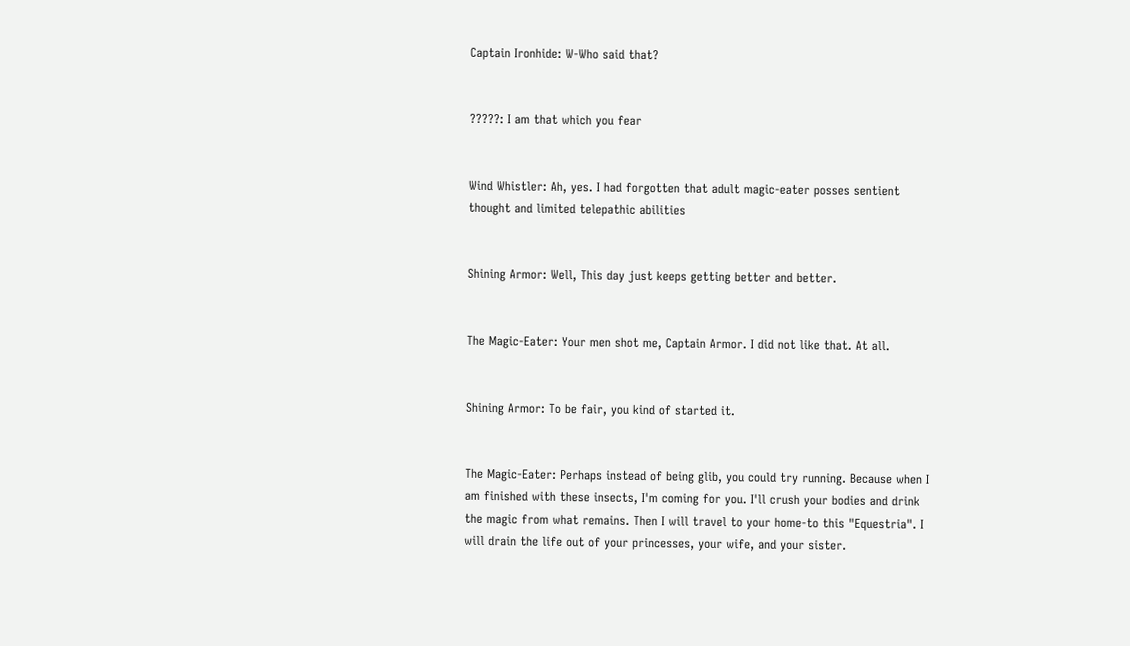Captain Ironhide: W-Who said that?


?????: I am that which you fear


Wind Whistler: Ah, yes. I had forgotten that adult magic-eater posses sentient thought and limited telepathic abilities


Shining Armor: Well, This day just keeps getting better and better.


The Magic-Eater: Your men shot me, Captain Armor. I did not like that. At all.


Shining Armor: To be fair, you kind of started it.


The Magic-Eater: Perhaps instead of being glib, you could try running. Because when I am finished with these insects, I'm coming for you. I'll crush your bodies and drink the magic from what remains. Then I will travel to your home-to this "Equestria". I will drain the life out of your princesses, your wife, and your sister.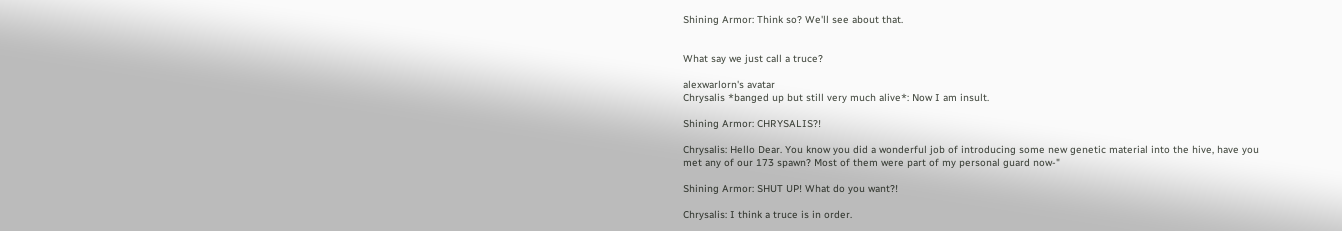Shining Armor: Think so? We'll see about that.


What say we just call a truce?

alexwarlorn's avatar
Chrysalis *banged up but still very much alive*: Now I am insult.

Shining Armor: CHRYSALIS?!

Chrysalis: Hello Dear. You know you did a wonderful job of introducing some new genetic material into the hive, have you met any of our 173 spawn? Most of them were part of my personal guard now-"

Shining Armor: SHUT UP! What do you want?!

Chrysalis: I think a truce is in order.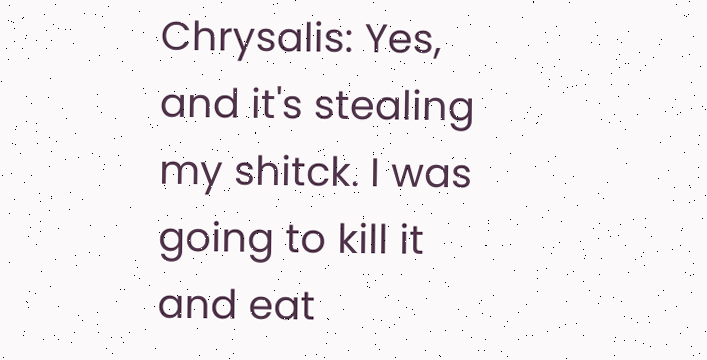Chrysalis: Yes, and it's stealing my shitck. I was going to kill it and eat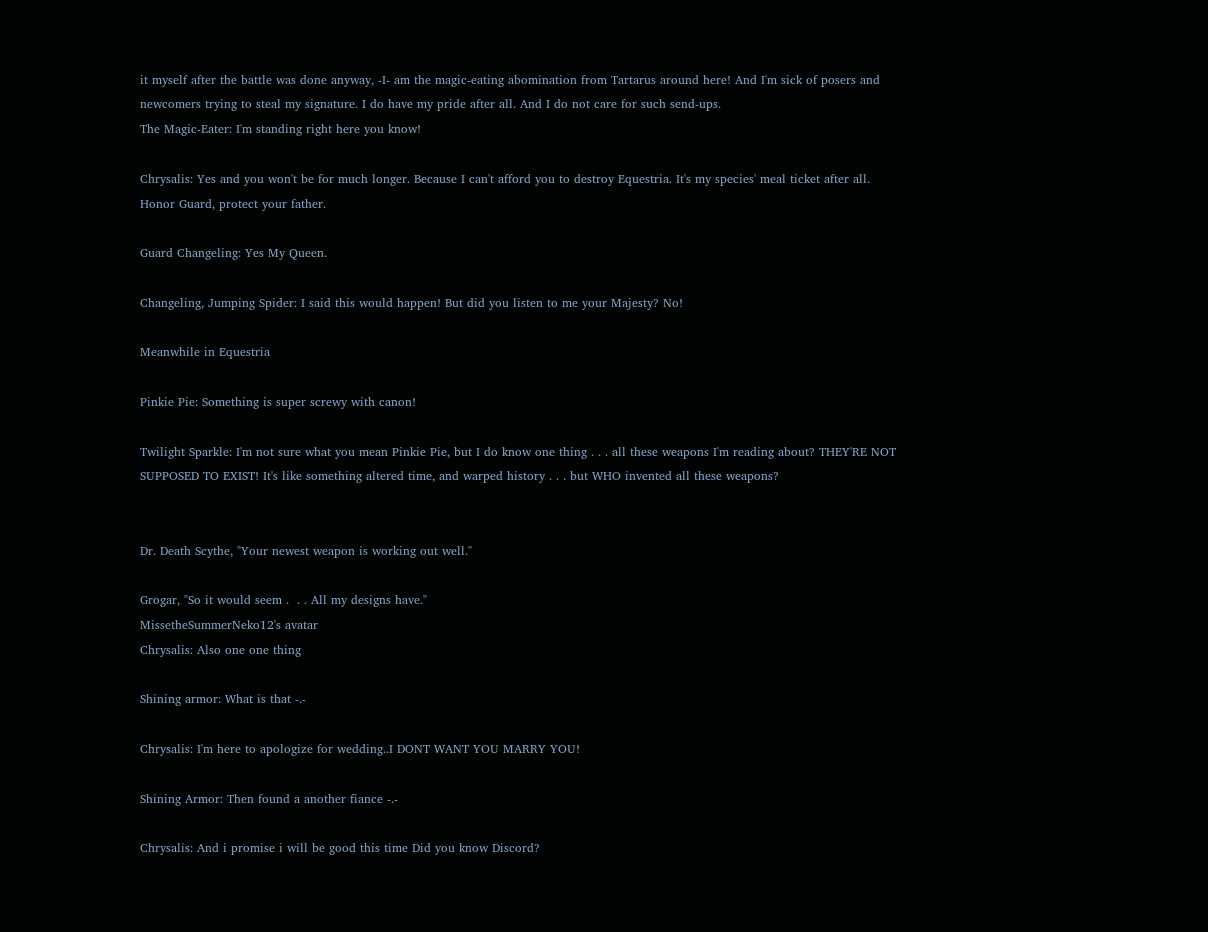it myself after the battle was done anyway, -I- am the magic-eating abomination from Tartarus around here! And I'm sick of posers and newcomers trying to steal my signature. I do have my pride after all. And I do not care for such send-ups.
The Magic-Eater: I'm standing right here you know!

Chrysalis: Yes and you won't be for much longer. Because I can't afford you to destroy Equestria. It's my species' meal ticket after all. Honor Guard, protect your father.

Guard Changeling: Yes My Queen.

Changeling, Jumping Spider: I said this would happen! But did you listen to me your Majesty? No!

Meanwhile in Equestria

Pinkie Pie: Something is super screwy with canon!

Twilight Sparkle: I'm not sure what you mean Pinkie Pie, but I do know one thing . . . all these weapons I'm reading about? THEY'RE NOT SUPPOSED TO EXIST! It's like something altered time, and warped history . . . but WHO invented all these weapons?


Dr. Death Scythe, "Your newest weapon is working out well."

Grogar, "So it would seem .  . . All my designs have."
MissetheSummerNeko12's avatar
Chrysalis: Also one one thing

Shining armor: What is that -.-

Chrysalis: I'm here to apologize for wedding..I DONT WANT YOU MARRY YOU!

Shining Armor: Then found a another fiance -.-

Chrysalis: And i promise i will be good this time Did you know Discord?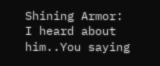Shining Armor: I heard about him..You saying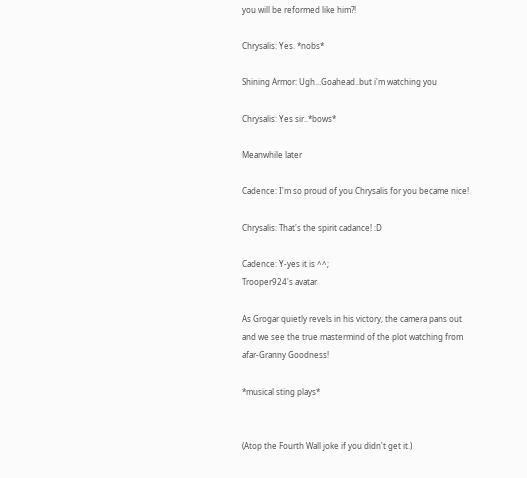you will be reformed like him?!

Chrysalis: Yes. *nobs*

Shining Armor: Ugh...Goahead..but i'm watching you

Chrysalis: Yes sir..*bows*

Meanwhile later

Cadence: I'm so proud of you Chrysalis for you became nice!

Chrysalis: That's the spirit cadance! :D

Cadence: Y-yes it is ^^;
Trooper924's avatar

As Grogar quietly revels in his victory, the camera pans out and we see the true mastermind of the plot watching from afar-Granny Goodness!

*musical sting plays*


(Atop the Fourth Wall joke if you didn't get it.)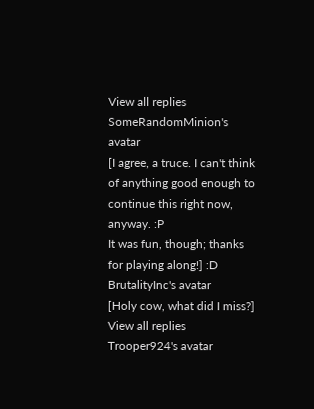View all replies
SomeRandomMinion's avatar
[I agree, a truce. I can't think of anything good enough to continue this right now, anyway. :P
It was fun, though; thanks for playing along!] :D
BrutalityInc's avatar
[Holy cow, what did I miss?]
View all replies
Trooper924's avatar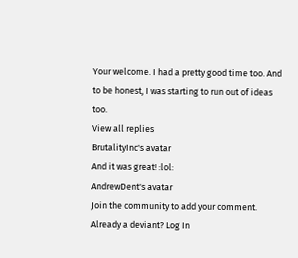Your welcome. I had a pretty good time too. And to be honest, I was starting to run out of ideas too.
View all replies
BrutalityInc's avatar
And it was great! :lol:
AndrewDent's avatar
Join the community to add your comment. Already a deviant? Log In